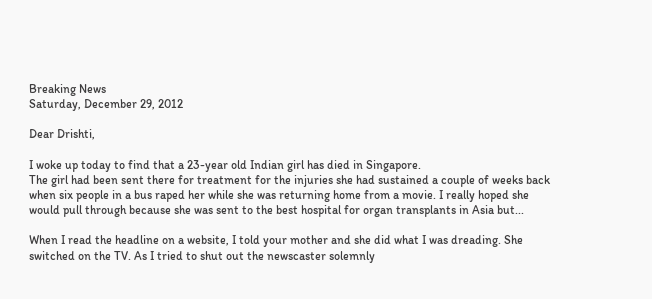Breaking News
Saturday, December 29, 2012

Dear Drishti,

I woke up today to find that a 23-year old Indian girl has died in Singapore.
The girl had been sent there for treatment for the injuries she had sustained a couple of weeks back when six people in a bus raped her while she was returning home from a movie. I really hoped she would pull through because she was sent to the best hospital for organ transplants in Asia but...

When I read the headline on a website, I told your mother and she did what I was dreading. She switched on the TV. As I tried to shut out the newscaster solemnly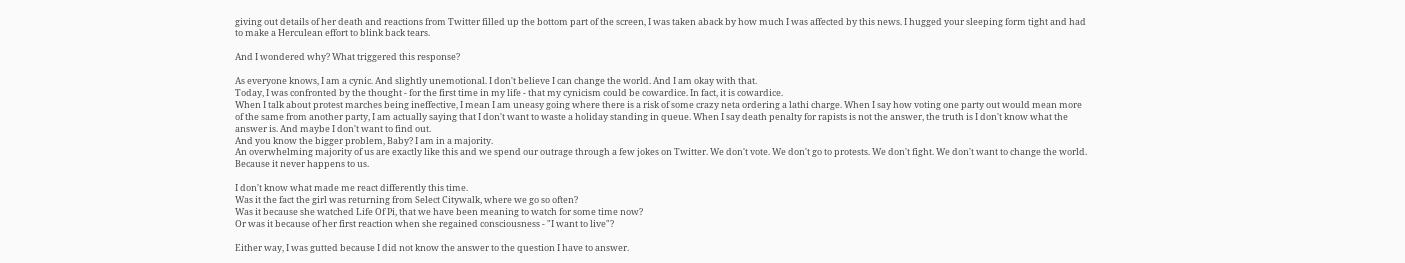giving out details of her death and reactions from Twitter filled up the bottom part of the screen, I was taken aback by how much I was affected by this news. I hugged your sleeping form tight and had to make a Herculean effort to blink back tears.

And I wondered why? What triggered this response?

As everyone knows, I am a cynic. And slightly unemotional. I don't believe I can change the world. And I am okay with that.
Today, I was confronted by the thought - for the first time in my life - that my cynicism could be cowardice. In fact, it is cowardice.
When I talk about protest marches being ineffective, I mean I am uneasy going where there is a risk of some crazy neta ordering a lathi charge. When I say how voting one party out would mean more of the same from another party, I am actually saying that I don't want to waste a holiday standing in queue. When I say death penalty for rapists is not the answer, the truth is I don't know what the answer is. And maybe I don't want to find out.
And you know the bigger problem, Baby? I am in a majority.
An overwhelming majority of us are exactly like this and we spend our outrage through a few jokes on Twitter. We don't vote. We don't go to protests. We don't fight. We don't want to change the world. Because it never happens to us.

I don't know what made me react differently this time.
Was it the fact the girl was returning from Select Citywalk, where we go so often?
Was it because she watched Life Of Pi, that we have been meaning to watch for some time now?
Or was it because of her first reaction when she regained consciousness - "I want to live"?

Either way, I was gutted because I did not know the answer to the question I have to answer.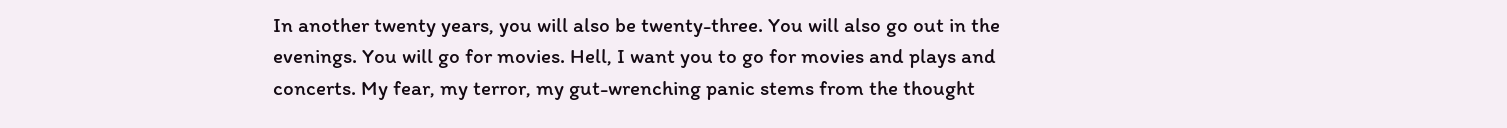In another twenty years, you will also be twenty-three. You will also go out in the evenings. You will go for movies. Hell, I want you to go for movies and plays and concerts. My fear, my terror, my gut-wrenching panic stems from the thought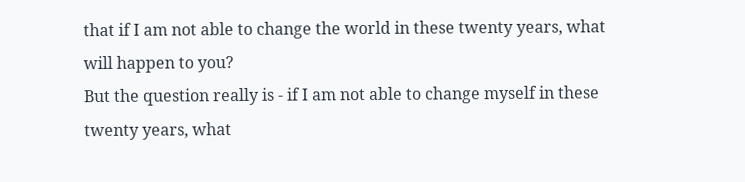that if I am not able to change the world in these twenty years, what will happen to you?
But the question really is - if I am not able to change myself in these twenty years, what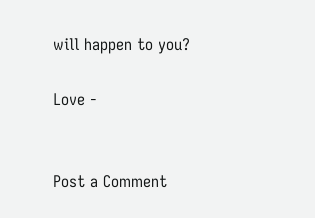will happen to you?

Love -


Post a Comment